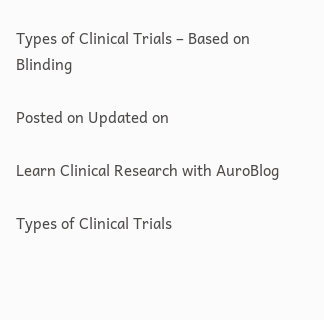Types of Clinical Trials – Based on Blinding

Posted on Updated on

Learn Clinical Research with AuroBlog

Types of Clinical Trials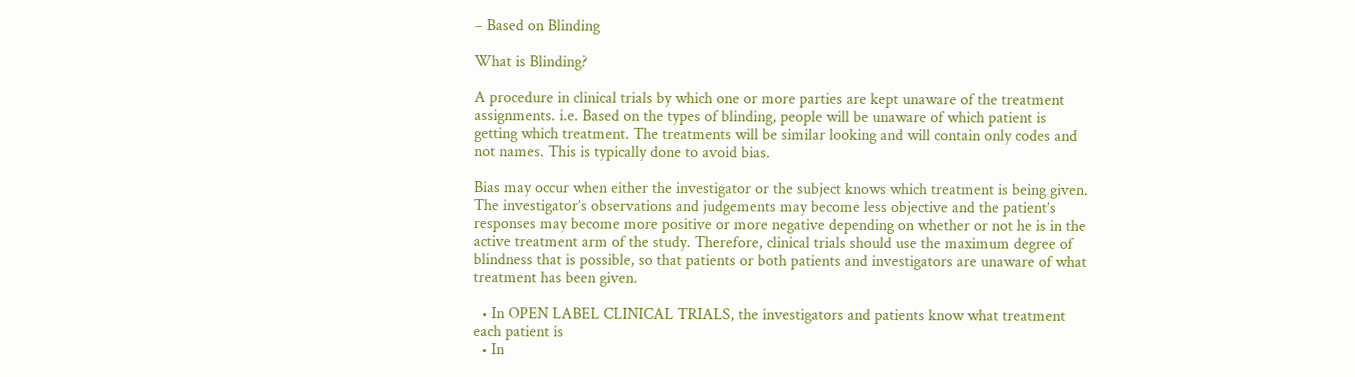– Based on Blinding

What is Blinding?

A procedure in clinical trials by which one or more parties are kept unaware of the treatment assignments. i.e. Based on the types of blinding, people will be unaware of which patient is getting which treatment. The treatments will be similar looking and will contain only codes and not names. This is typically done to avoid bias.

Bias may occur when either the investigator or the subject knows which treatment is being given. The investigator’s observations and judgements may become less objective and the patient’s responses may become more positive or more negative depending on whether or not he is in the active treatment arm of the study. Therefore, clinical trials should use the maximum degree of blindness that is possible, so that patients or both patients and investigators are unaware of what treatment has been given.

  • In OPEN LABEL CLINICAL TRIALS, the investigators and patients know what treatment each patient is
  • In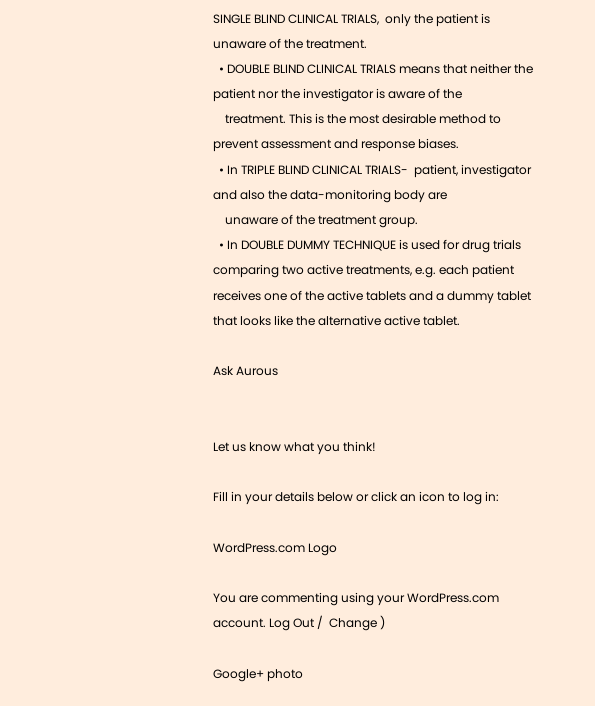SINGLE BLIND CLINICAL TRIALS,  only the patient is unaware of the treatment.
  • DOUBLE BLIND CLINICAL TRIALS means that neither the patient nor the investigator is aware of the
    treatment. This is the most desirable method to prevent assessment and response biases.
  • In TRIPLE BLIND CLINICAL TRIALS-  patient, investigator and also the data-monitoring body are
    unaware of the treatment group.
  • In DOUBLE DUMMY TECHNIQUE is used for drug trials comparing two active treatments, e.g. each patient receives one of the active tablets and a dummy tablet that looks like the alternative active tablet.

Ask Aurous


Let us know what you think!

Fill in your details below or click an icon to log in:

WordPress.com Logo

You are commenting using your WordPress.com account. Log Out /  Change )

Google+ photo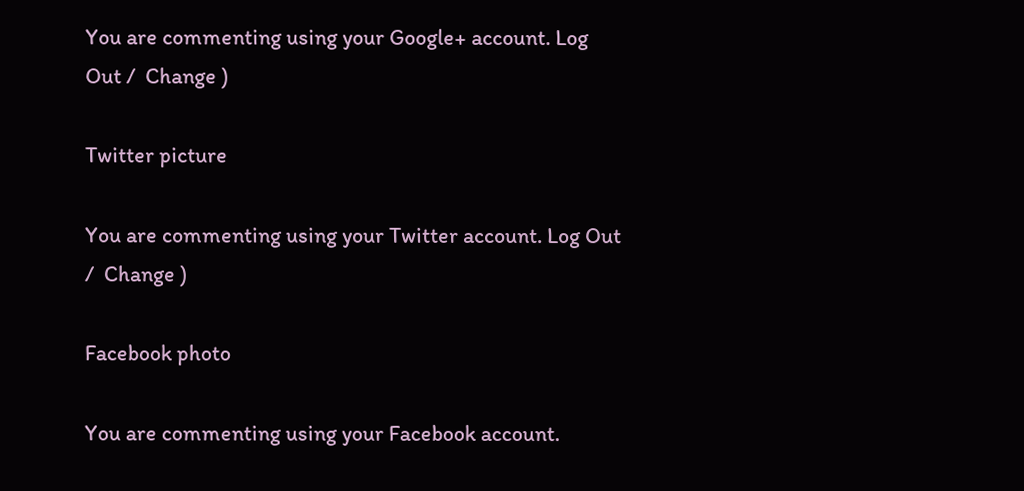You are commenting using your Google+ account. Log Out /  Change )

Twitter picture

You are commenting using your Twitter account. Log Out /  Change )

Facebook photo

You are commenting using your Facebook account.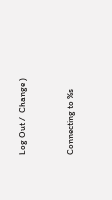Log Out /  Change )


Connecting to %s